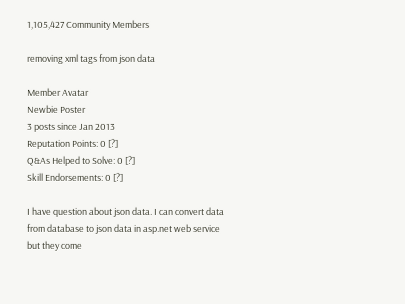1,105,427 Community Members

removing xml tags from json data

Member Avatar
Newbie Poster
3 posts since Jan 2013
Reputation Points: 0 [?]
Q&As Helped to Solve: 0 [?]
Skill Endorsements: 0 [?]

I have question about json data. I can convert data from database to json data in asp.net web service but they come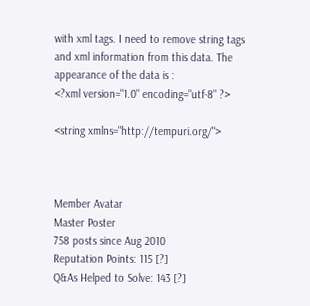with xml tags. I need to remove string tags and xml information from this data. The appearance of the data is :
<?xml version="1.0" encoding="utf-8" ?>

<string xmlns="http://tempuri.org/">



Member Avatar
Master Poster
758 posts since Aug 2010
Reputation Points: 115 [?]
Q&As Helped to Solve: 143 [?]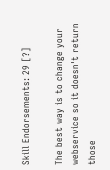Skill Endorsements: 29 [?]

The best way is to change your webservice so it doesn't return those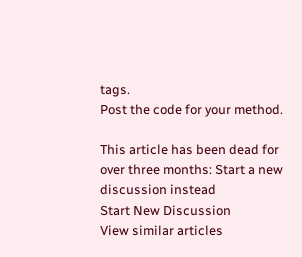tags.
Post the code for your method.

This article has been dead for over three months: Start a new discussion instead
Start New Discussion
View similar articles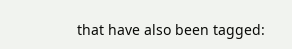that have also been tagged: